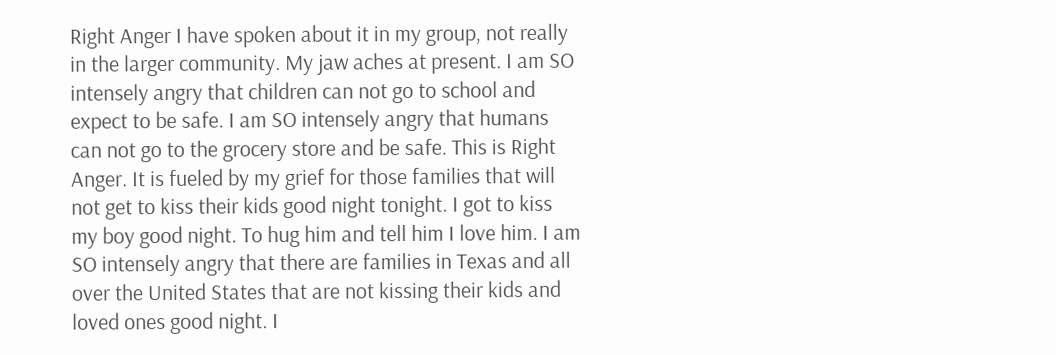Right Anger I have spoken about it in my group, not really in the larger community. My jaw aches at present. I am SO intensely angry that children can not go to school and expect to be safe. I am SO intensely angry that humans can not go to the grocery store and be safe. This is Right Anger. It is fueled by my grief for those families that will not get to kiss their kids good night tonight. I got to kiss my boy good night. To hug him and tell him I love him. I am SO intensely angry that there are families in Texas and all over the United States that are not kissing their kids and loved ones good night. I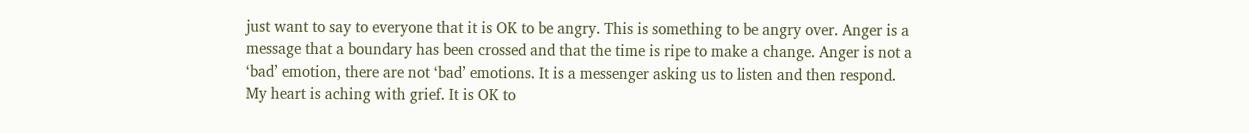just want to say to everyone that it is OK to be angry. This is something to be angry over. Anger is a message that a boundary has been crossed and that the time is ripe to make a change. Anger is not a ‘bad’ emotion, there are not ‘bad’ emotions. It is a messenger asking us to listen and then respond. My heart is aching with grief. It is OK to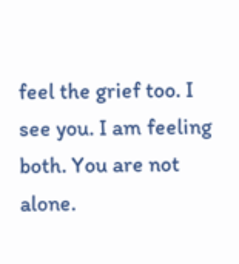feel the grief too. I see you. I am feeling both. You are not alone.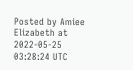Posted by Amiee Elizabeth at 2022-05-25 03:28:24 UTC